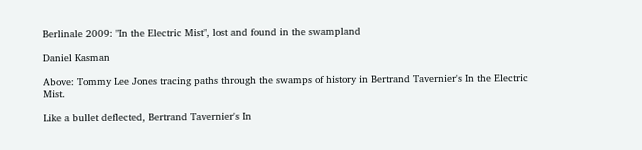Berlinale 2009: "In the Electric Mist", lost and found in the swampland

Daniel Kasman

Above: Tommy Lee Jones tracing paths through the swamps of history in Bertrand Tavernier's In the Electric Mist.

Like a bullet deflected, Bertrand Tavernier's In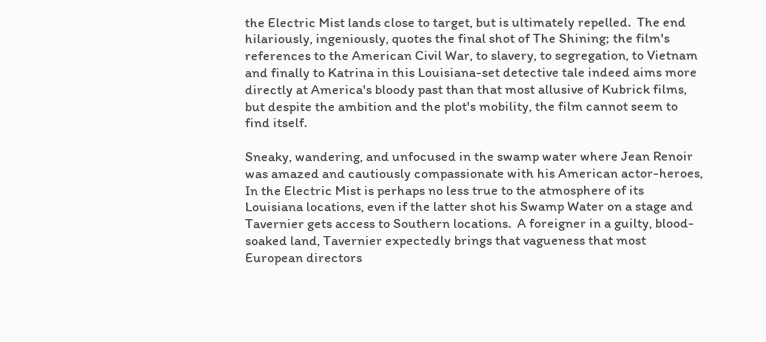the Electric Mist lands close to target, but is ultimately repelled.  The end hilariously, ingeniously, quotes the final shot of The Shining; the film's references to the American Civil War, to slavery, to segregation, to Vietnam and finally to Katrina in this Louisiana-set detective tale indeed aims more directly at America's bloody past than that most allusive of Kubrick films, but despite the ambition and the plot's mobility, the film cannot seem to find itself.

Sneaky, wandering, and unfocused in the swamp water where Jean Renoir was amazed and cautiously compassionate with his American actor-heroes, In the Electric Mist is perhaps no less true to the atmosphere of its Louisiana locations, even if the latter shot his Swamp Water on a stage and Tavernier gets access to Southern locations.  A foreigner in a guilty, blood-soaked land, Tavernier expectedly brings that vagueness that most European directors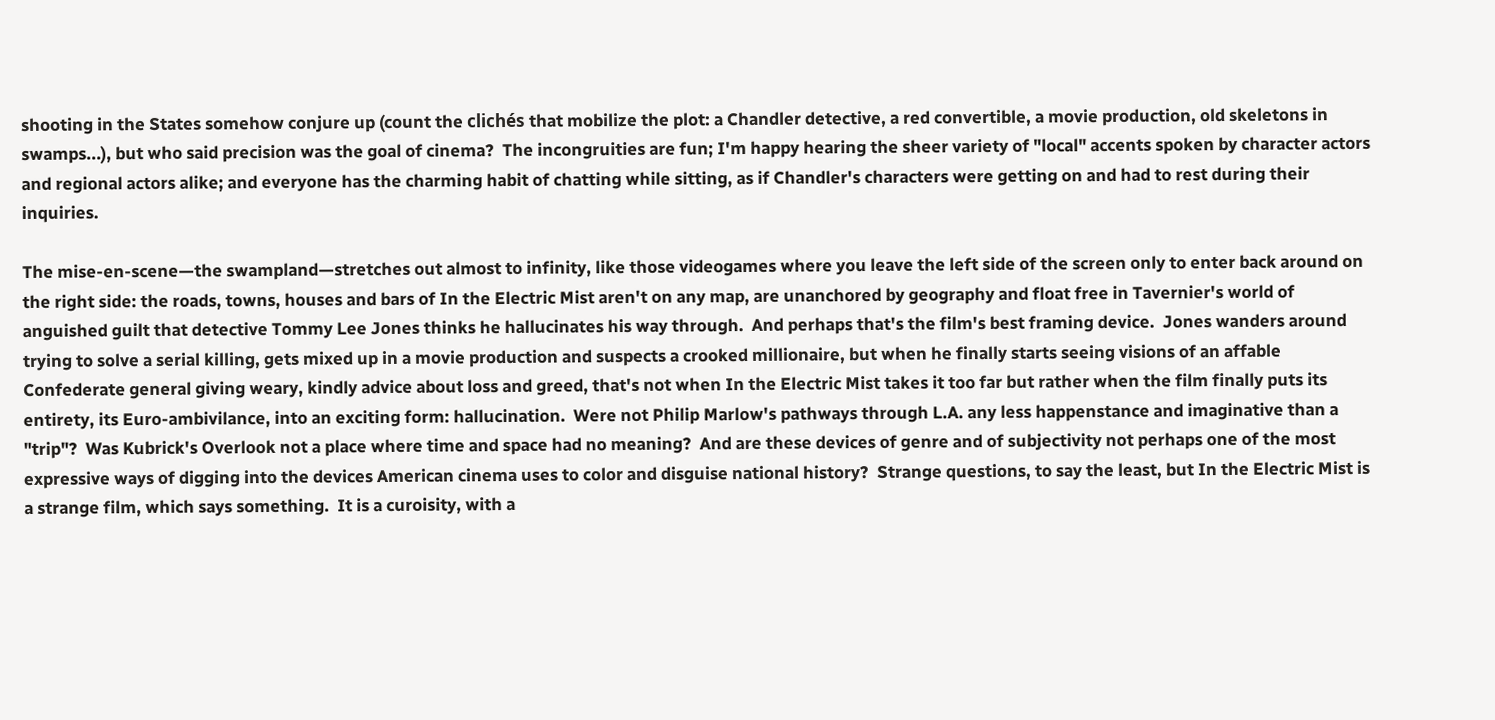shooting in the States somehow conjure up (count the clichés that mobilize the plot: a Chandler detective, a red convertible, a movie production, old skeletons in swamps...), but who said precision was the goal of cinema?  The incongruities are fun; I'm happy hearing the sheer variety of "local" accents spoken by character actors and regional actors alike; and everyone has the charming habit of chatting while sitting, as if Chandler's characters were getting on and had to rest during their inquiries.

The mise-en-scene—the swampland—stretches out almost to infinity, like those videogames where you leave the left side of the screen only to enter back around on the right side: the roads, towns, houses and bars of In the Electric Mist aren't on any map, are unanchored by geography and float free in Tavernier's world of anguished guilt that detective Tommy Lee Jones thinks he hallucinates his way through.  And perhaps that's the film's best framing device.  Jones wanders around trying to solve a serial killing, gets mixed up in a movie production and suspects a crooked millionaire, but when he finally starts seeing visions of an affable Confederate general giving weary, kindly advice about loss and greed, that's not when In the Electric Mist takes it too far but rather when the film finally puts its entirety, its Euro-ambivilance, into an exciting form: hallucination.  Were not Philip Marlow's pathways through L.A. any less happenstance and imaginative than a "trip"?  Was Kubrick's Overlook not a place where time and space had no meaning?  And are these devices of genre and of subjectivity not perhaps one of the most expressive ways of digging into the devices American cinema uses to color and disguise national history?  Strange questions, to say the least, but In the Electric Mist is a strange film, which says something.  It is a curoisity, with a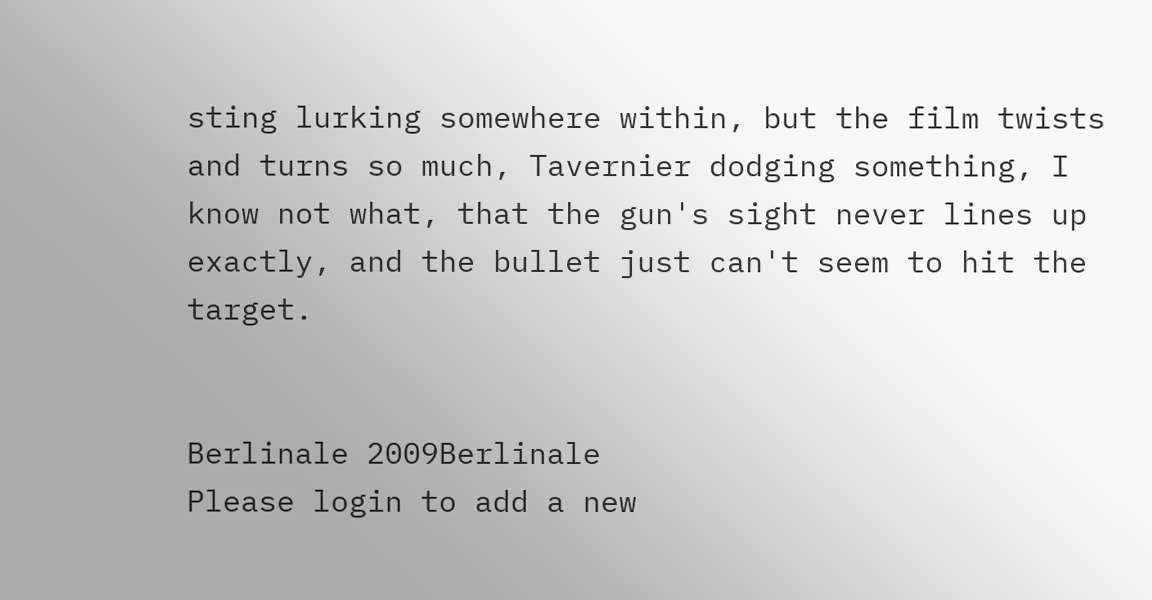sting lurking somewhere within, but the film twists and turns so much, Tavernier dodging something, I know not what, that the gun's sight never lines up exactly, and the bullet just can't seem to hit the target.


Berlinale 2009Berlinale
Please login to add a new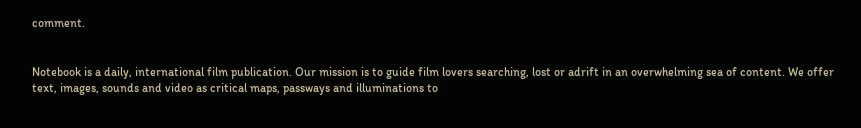comment.


Notebook is a daily, international film publication. Our mission is to guide film lovers searching, lost or adrift in an overwhelming sea of content. We offer text, images, sounds and video as critical maps, passways and illuminations to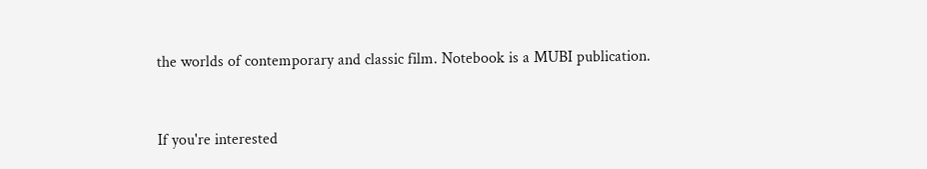the worlds of contemporary and classic film. Notebook is a MUBI publication.


If you're interested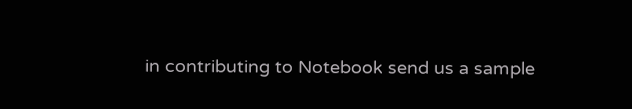in contributing to Notebook send us a sample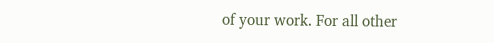of your work. For all other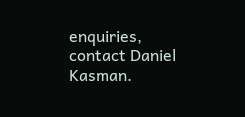enquiries, contact Daniel Kasman.